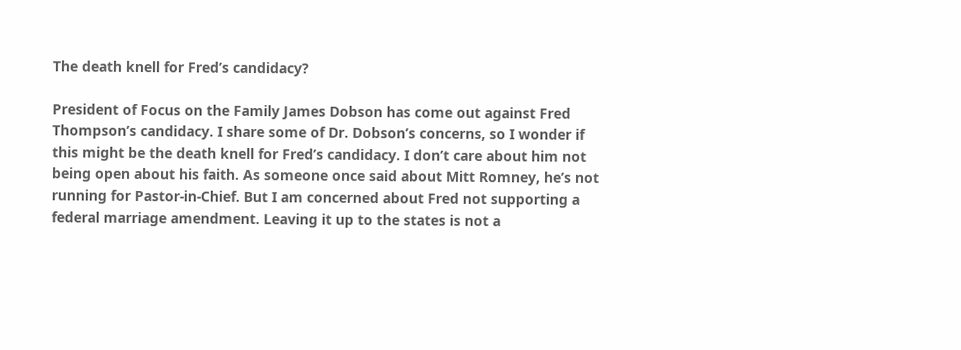The death knell for Fred’s candidacy?

President of Focus on the Family James Dobson has come out against Fred Thompson’s candidacy. I share some of Dr. Dobson’s concerns, so I wonder if this might be the death knell for Fred’s candidacy. I don’t care about him not being open about his faith. As someone once said about Mitt Romney, he’s not running for Pastor-in-Chief. But I am concerned about Fred not supporting a federal marriage amendment. Leaving it up to the states is not a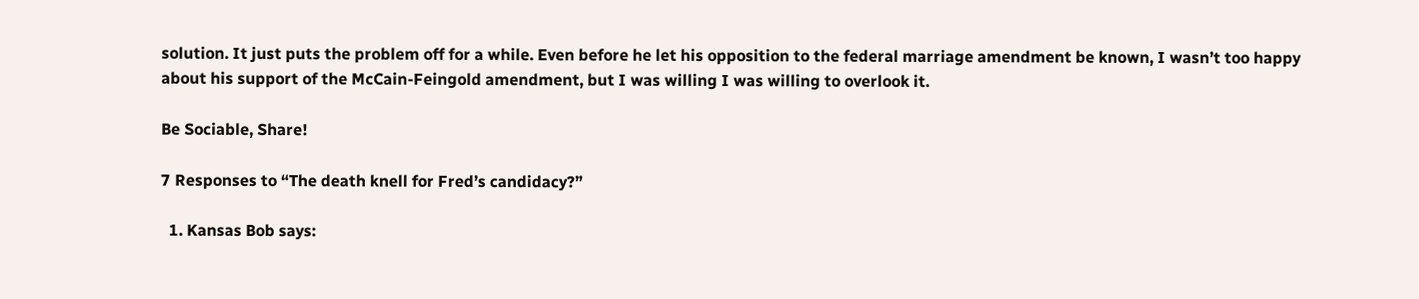solution. It just puts the problem off for a while. Even before he let his opposition to the federal marriage amendment be known, I wasn’t too happy about his support of the McCain-Feingold amendment, but I was willing I was willing to overlook it.

Be Sociable, Share!

7 Responses to “The death knell for Fred’s candidacy?”

  1. Kansas Bob says: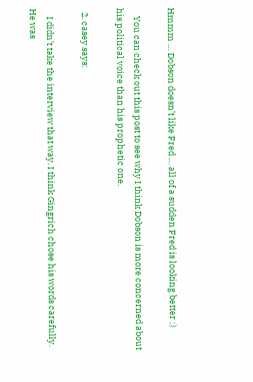Hmmm … Dobson doesn’t like Fred … all of a sudden Fred is looking better :)

    You can check out this post to see why I think Dobson is more concerned about his political voice than his prophetic one.

  2. casey says:

    I didn’t take the interview that way. I think Gingrich chose his words carefully. He was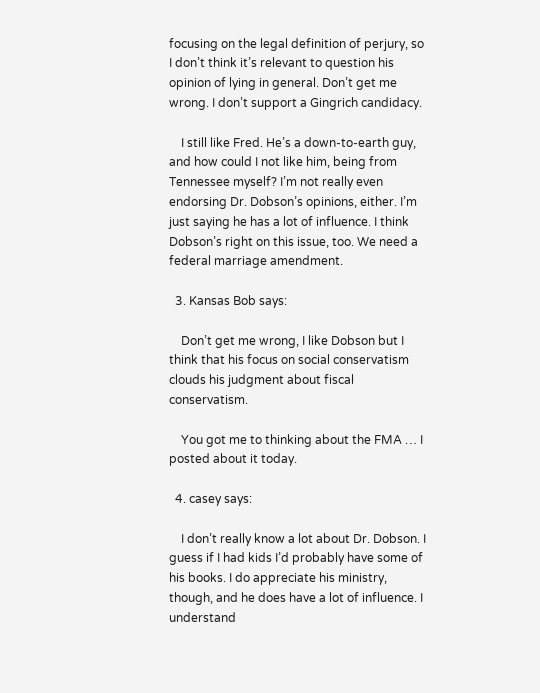focusing on the legal definition of perjury, so I don’t think it’s relevant to question his opinion of lying in general. Don’t get me wrong. I don’t support a Gingrich candidacy.

    I still like Fred. He’s a down-to-earth guy, and how could I not like him, being from Tennessee myself? I’m not really even endorsing Dr. Dobson’s opinions, either. I’m just saying he has a lot of influence. I think Dobson’s right on this issue, too. We need a federal marriage amendment.

  3. Kansas Bob says:

    Don’t get me wrong, I like Dobson but I think that his focus on social conservatism clouds his judgment about fiscal conservatism.

    You got me to thinking about the FMA … I posted about it today.

  4. casey says:

    I don’t really know a lot about Dr. Dobson. I guess if I had kids I’d probably have some of his books. I do appreciate his ministry, though, and he does have a lot of influence. I understand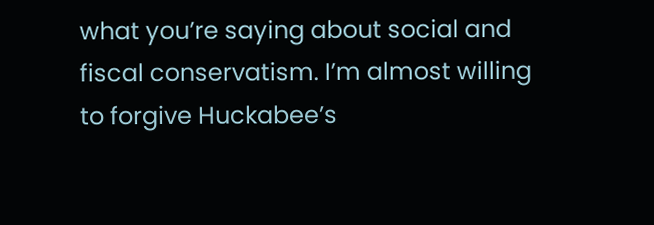what you’re saying about social and fiscal conservatism. I’m almost willing to forgive Huckabee’s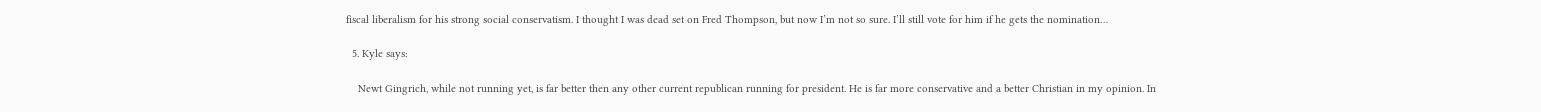fiscal liberalism for his strong social conservatism. I thought I was dead set on Fred Thompson, but now I’m not so sure. I’ll still vote for him if he gets the nomination…

  5. Kyle says:

    Newt Gingrich, while not running yet, is far better then any other current republican running for president. He is far more conservative and a better Christian in my opinion. In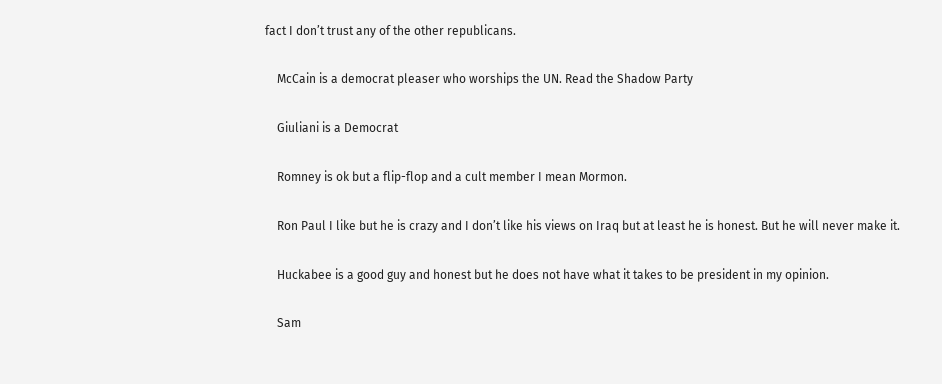fact I don’t trust any of the other republicans.

    McCain is a democrat pleaser who worships the UN. Read the Shadow Party

    Giuliani is a Democrat

    Romney is ok but a flip-flop and a cult member I mean Mormon.

    Ron Paul I like but he is crazy and I don’t like his views on Iraq but at least he is honest. But he will never make it.

    Huckabee is a good guy and honest but he does not have what it takes to be president in my opinion.

    Sam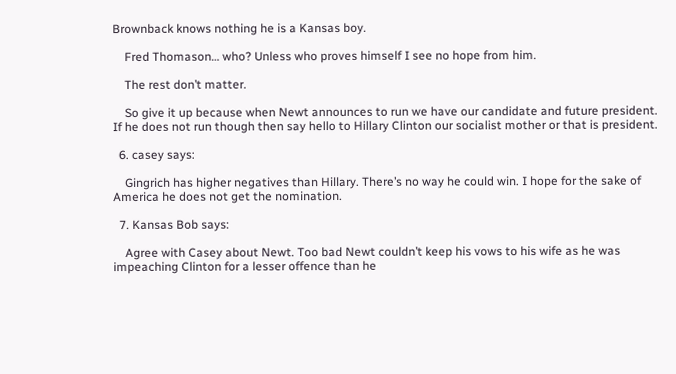Brownback knows nothing he is a Kansas boy.

    Fred Thomason… who? Unless who proves himself I see no hope from him.

    The rest don’t matter.

    So give it up because when Newt announces to run we have our candidate and future president. If he does not run though then say hello to Hillary Clinton our socialist mother or that is president.

  6. casey says:

    Gingrich has higher negatives than Hillary. There’s no way he could win. I hope for the sake of America he does not get the nomination.

  7. Kansas Bob says:

    Agree with Casey about Newt. Too bad Newt couldn’t keep his vows to his wife as he was impeaching Clinton for a lesser offence than he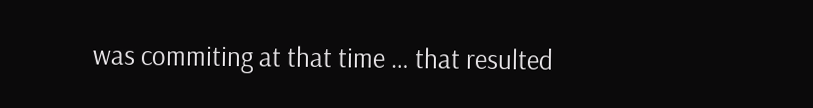was commiting at that time … that resulted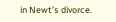in Newt’s divorce.